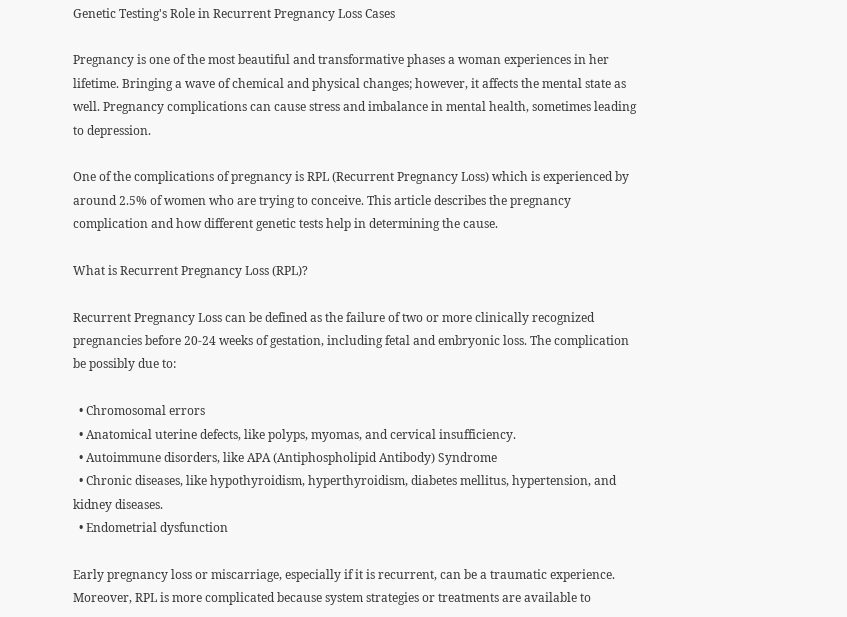Genetic Testing's Role in Recurrent Pregnancy Loss Cases

Pregnancy is one of the most beautiful and transformative phases a woman experiences in her lifetime. Bringing a wave of chemical and physical changes; however, it affects the mental state as well. Pregnancy complications can cause stress and imbalance in mental health, sometimes leading to depression.

One of the complications of pregnancy is RPL (Recurrent Pregnancy Loss) which is experienced by around 2.5% of women who are trying to conceive. This article describes the pregnancy complication and how different genetic tests help in determining the cause.

What is Recurrent Pregnancy Loss (RPL)?

Recurrent Pregnancy Loss can be defined as the failure of two or more clinically recognized pregnancies before 20-24 weeks of gestation, including fetal and embryonic loss. The complication be possibly due to:

  • Chromosomal errors
  • Anatomical uterine defects, like polyps, myomas, and cervical insufficiency.
  • Autoimmune disorders, like APA (Antiphospholipid Antibody) Syndrome
  • Chronic diseases, like hypothyroidism, hyperthyroidism, diabetes mellitus, hypertension, and kidney diseases.
  • Endometrial dysfunction

Early pregnancy loss or miscarriage, especially if it is recurrent, can be a traumatic experience. Moreover, RPL is more complicated because system strategies or treatments are available to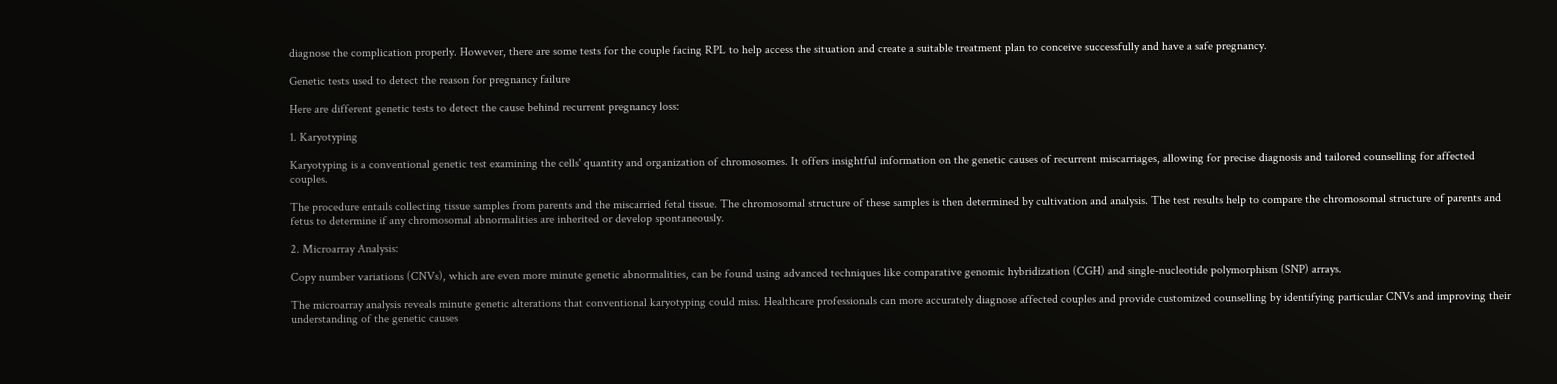diagnose the complication properly. However, there are some tests for the couple facing RPL to help access the situation and create a suitable treatment plan to conceive successfully and have a safe pregnancy.

Genetic tests used to detect the reason for pregnancy failure

Here are different genetic tests to detect the cause behind recurrent pregnancy loss:

1. Karyotyping

Karyotyping is a conventional genetic test examining the cells' quantity and organization of chromosomes. It offers insightful information on the genetic causes of recurrent miscarriages, allowing for precise diagnosis and tailored counselling for affected couples.

The procedure entails collecting tissue samples from parents and the miscarried fetal tissue. The chromosomal structure of these samples is then determined by cultivation and analysis. The test results help to compare the chromosomal structure of parents and fetus to determine if any chromosomal abnormalities are inherited or develop spontaneously.

2. Microarray Analysis:

Copy number variations (CNVs), which are even more minute genetic abnormalities, can be found using advanced techniques like comparative genomic hybridization (CGH) and single-nucleotide polymorphism (SNP) arrays.

The microarray analysis reveals minute genetic alterations that conventional karyotyping could miss. Healthcare professionals can more accurately diagnose affected couples and provide customized counselling by identifying particular CNVs and improving their understanding of the genetic causes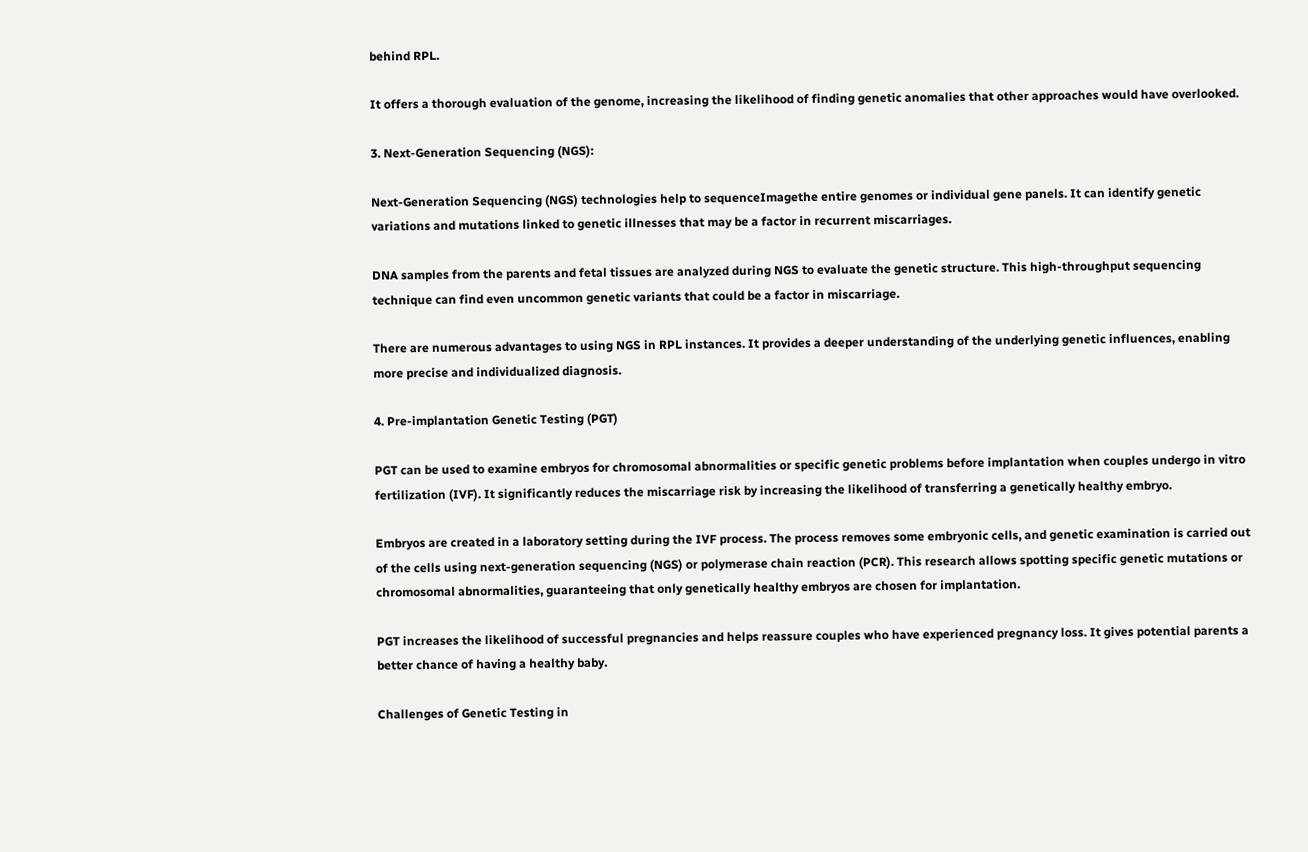behind RPL.

It offers a thorough evaluation of the genome, increasing the likelihood of finding genetic anomalies that other approaches would have overlooked.

3. Next-Generation Sequencing (NGS):

Next-Generation Sequencing (NGS) technologies help to sequenceImagethe entire genomes or individual gene panels. It can identify genetic variations and mutations linked to genetic illnesses that may be a factor in recurrent miscarriages.

DNA samples from the parents and fetal tissues are analyzed during NGS to evaluate the genetic structure. This high-throughput sequencing technique can find even uncommon genetic variants that could be a factor in miscarriage.

There are numerous advantages to using NGS in RPL instances. It provides a deeper understanding of the underlying genetic influences, enabling more precise and individualized diagnosis.

4. Pre-implantation Genetic Testing (PGT)

PGT can be used to examine embryos for chromosomal abnormalities or specific genetic problems before implantation when couples undergo in vitro fertilization (IVF). It significantly reduces the miscarriage risk by increasing the likelihood of transferring a genetically healthy embryo.

Embryos are created in a laboratory setting during the IVF process. The process removes some embryonic cells, and genetic examination is carried out of the cells using next-generation sequencing (NGS) or polymerase chain reaction (PCR). This research allows spotting specific genetic mutations or chromosomal abnormalities, guaranteeing that only genetically healthy embryos are chosen for implantation.

PGT increases the likelihood of successful pregnancies and helps reassure couples who have experienced pregnancy loss. It gives potential parents a better chance of having a healthy baby.

Challenges of Genetic Testing in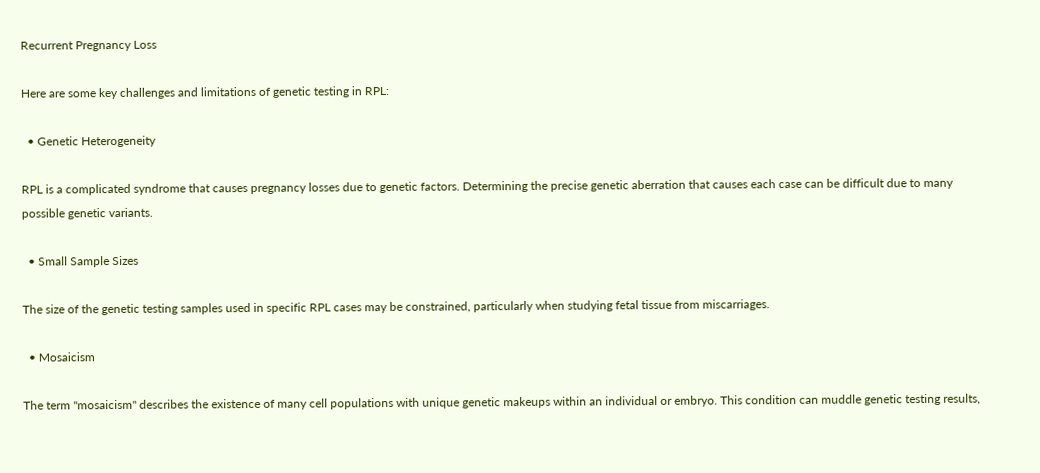Recurrent Pregnancy Loss

Here are some key challenges and limitations of genetic testing in RPL:

  • Genetic Heterogeneity

RPL is a complicated syndrome that causes pregnancy losses due to genetic factors. Determining the precise genetic aberration that causes each case can be difficult due to many possible genetic variants.

  • Small Sample Sizes

The size of the genetic testing samples used in specific RPL cases may be constrained, particularly when studying fetal tissue from miscarriages.

  • Mosaicism

The term "mosaicism" describes the existence of many cell populations with unique genetic makeups within an individual or embryo. This condition can muddle genetic testing results,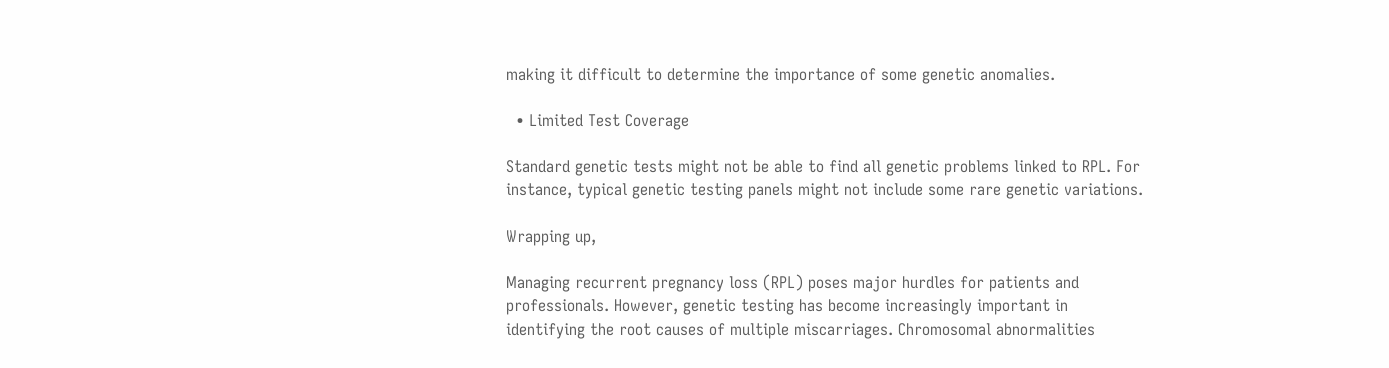making it difficult to determine the importance of some genetic anomalies.

  • Limited Test Coverage

Standard genetic tests might not be able to find all genetic problems linked to RPL. For instance, typical genetic testing panels might not include some rare genetic variations.

Wrapping up,

Managing recurrent pregnancy loss (RPL) poses major hurdles for patients and professionals. However, genetic testing has become increasingly important in identifying the root causes of multiple miscarriages. Chromosomal abnormalities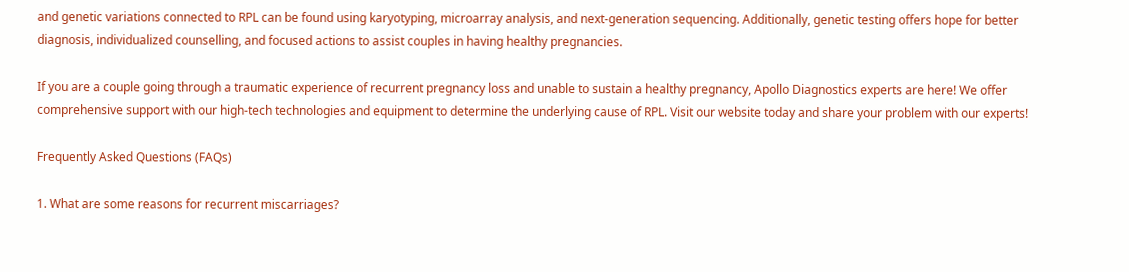and genetic variations connected to RPL can be found using karyotyping, microarray analysis, and next-generation sequencing. Additionally, genetic testing offers hope for better diagnosis, individualized counselling, and focused actions to assist couples in having healthy pregnancies.

If you are a couple going through a traumatic experience of recurrent pregnancy loss and unable to sustain a healthy pregnancy, Apollo Diagnostics experts are here! We offer comprehensive support with our high-tech technologies and equipment to determine the underlying cause of RPL. Visit our website today and share your problem with our experts!

Frequently Asked Questions (FAQs)

1. What are some reasons for recurrent miscarriages?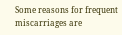Some reasons for frequent miscarriages are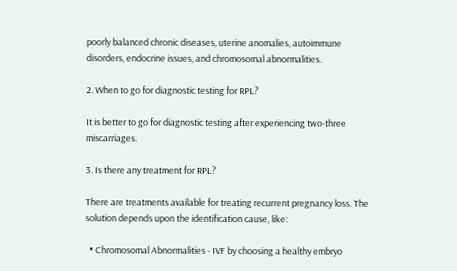poorly balanced chronic diseases, uterine anomalies, autoimmune disorders, endocrine issues, and chromosomal abnormalities.

2. When to go for diagnostic testing for RPL?

It is better to go for diagnostic testing after experiencing two-three miscarriages.

3. Is there any treatment for RPL?

There are treatments available for treating recurrent pregnancy loss. The solution depends upon the identification cause, like:

  • Chromosomal Abnormalities - IVF by choosing a healthy embryo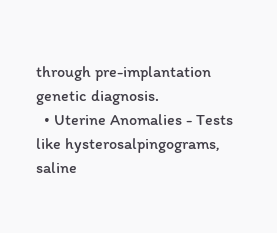through pre-implantation genetic diagnosis.
  • Uterine Anomalies - Tests like hysterosalpingograms, saline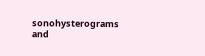sonohysterograms and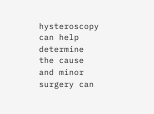hysteroscopy can help determine the cause and minor surgery can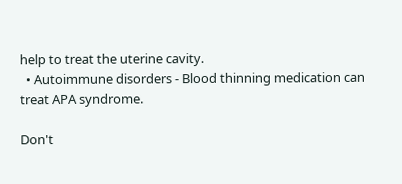help to treat the uterine cavity.
  • Autoimmune disorders - Blood thinning medication can treat APA syndrome.

Don't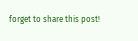forget to share this post!